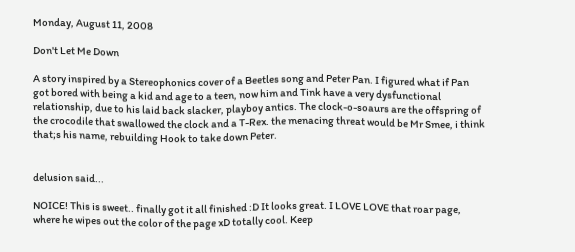Monday, August 11, 2008

Don't Let Me Down

A story inspired by a Stereophonics cover of a Beetles song and Peter Pan. I figured what if Pan got bored with being a kid and age to a teen, now him and Tink have a very dysfunctional relationship, due to his laid back slacker, playboy antics. The clock-o-soaurs are the offspring of the crocodile that swallowed the clock and a T-Rex. the menacing threat would be Mr Smee, i think that;s his name, rebuilding Hook to take down Peter.


delusion said...

NOICE! This is sweet.. finally got it all finished :D It looks great. I LOVE LOVE that roar page, where he wipes out the color of the page xD totally cool. Keep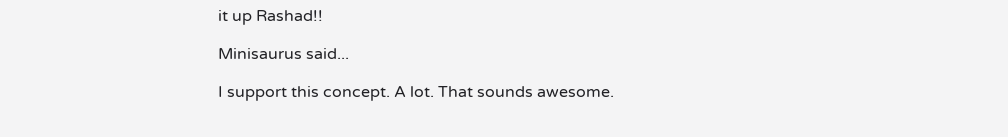it up Rashad!!

Minisaurus said...

I support this concept. A lot. That sounds awesome.